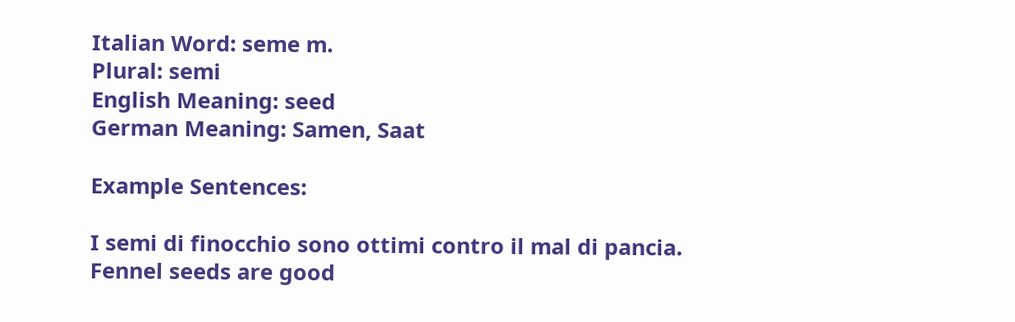Italian Word: seme m.
Plural: semi
English Meaning: seed
German Meaning: Samen, Saat

Example Sentences:

I semi di finocchio sono ottimi contro il mal di pancia.
Fennel seeds are good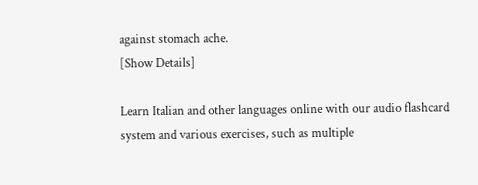against stomach ache.
[Show Details]

Learn Italian and other languages online with our audio flashcard system and various exercises, such as multiple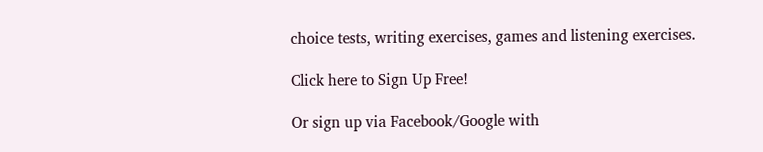choice tests, writing exercises, games and listening exercises.

Click here to Sign Up Free!

Or sign up via Facebook/Google with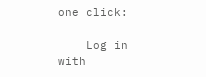one click:

    Log in with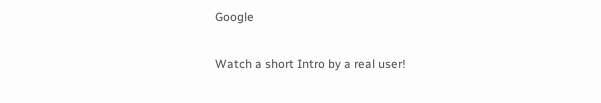Google

Watch a short Intro by a real user!